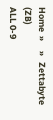Home  »     »   Zettabyte (ZB)
ALL 0-9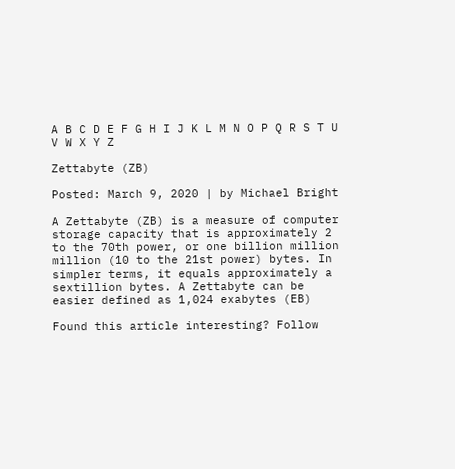A B C D E F G H I J K L M N O P Q R S T U V W X Y Z

Zettabyte (ZB)

Posted: March 9, 2020 | by Michael Bright

A Zettabyte (ZB) is a measure of computer storage capacity that is approximately 2 to the 70th power, or one billion million million (10 to the 21st power) bytes. In simpler terms, it equals approximately a sextillion bytes. A Zettabyte can be easier defined as 1,024 exabytes (EB)

Found this article interesting? Follow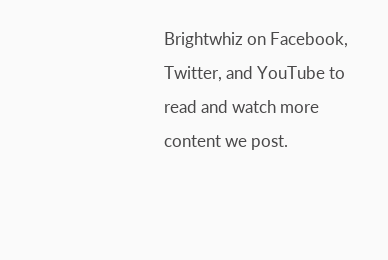Brightwhiz on Facebook, Twitter, and YouTube to read and watch more content we post.